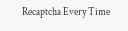Recaptcha Every Time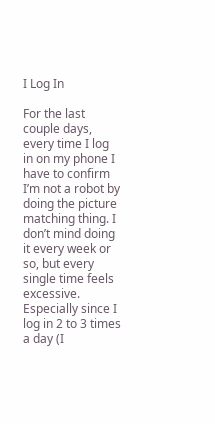I Log In

For the last couple days, every time I log in on my phone I have to confirm I’m not a robot by doing the picture matching thing. I don’t mind doing it every week or so, but every single time feels excessive. Especially since I log in 2 to 3 times a day (I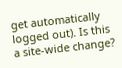get automatically logged out). Is this a site-wide change?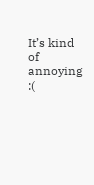It’s kind of annoying :(